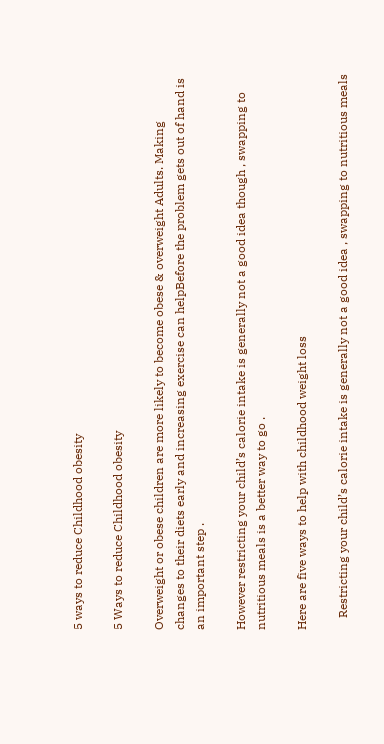5 ways to reduce Childhood obesity

5 Ways to reduce Childhood obesity

Overweight or obese children are more likely to become obese & overweight Adults. Making changes to their diets early and increasing exercise can helpBefore the problem gets out of hand is an important step .

However restricting your child’s calorie intake is generally not a good idea though , swapping to nutritious meals is a better way to go .

Here are five ways to help with childhood weight loss

    Restricting your child’s calorie intake is generally not a good idea , swapping to nutritious meals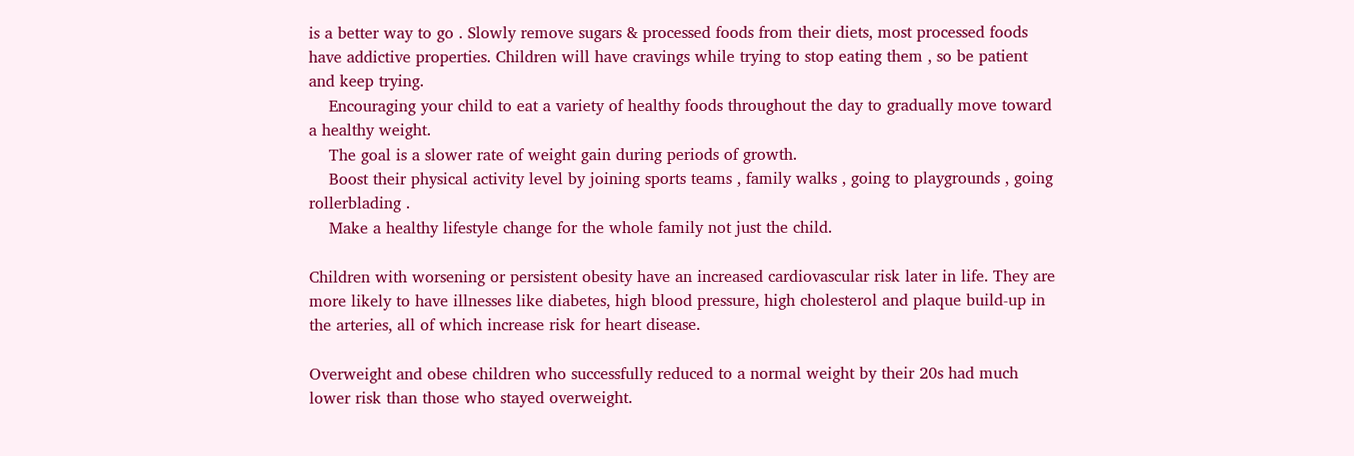is a better way to go . Slowly remove sugars & processed foods from their diets, most processed foods have addictive properties. Children will have cravings while trying to stop eating them , so be patient and keep trying.
    Encouraging your child to eat a variety of healthy foods throughout the day to gradually move toward a healthy weight.
    The goal is a slower rate of weight gain during periods of growth.
    Boost their physical activity level by joining sports teams , family walks , going to playgrounds , going rollerblading .
    Make a healthy lifestyle change for the whole family not just the child.

Children with worsening or persistent obesity have an increased cardiovascular risk later in life. They are more likely to have illnesses like diabetes, high blood pressure, high cholesterol and plaque build-up in the arteries, all of which increase risk for heart disease.

Overweight and obese children who successfully reduced to a normal weight by their 20s had much lower risk than those who stayed overweight.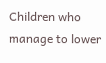Children who manage to lower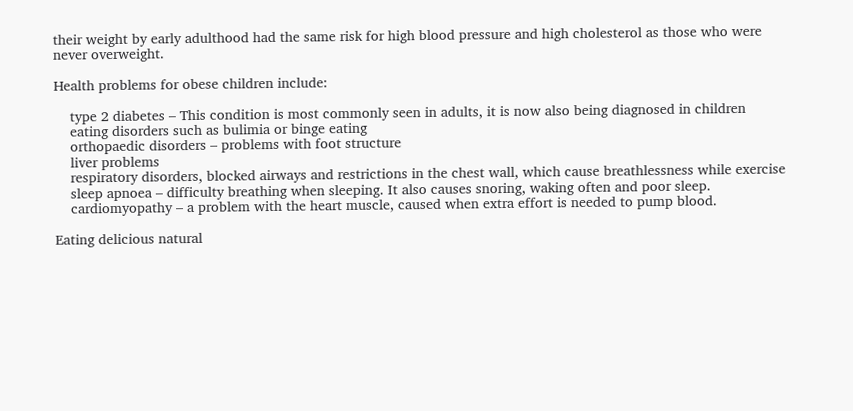their weight by early adulthood had the same risk for high blood pressure and high cholesterol as those who were never overweight.

Health problems for obese children include:

    type 2 diabetes – This condition is most commonly seen in adults, it is now also being diagnosed in children
    eating disorders such as bulimia or binge eating
    orthopaedic disorders – problems with foot structure
    liver problems
    respiratory disorders, blocked airways and restrictions in the chest wall, which cause breathlessness while exercise
    sleep apnoea – difficulty breathing when sleeping. It also causes snoring, waking often and poor sleep.
    cardiomyopathy – a problem with the heart muscle, caused when extra effort is needed to pump blood.

Eating delicious natural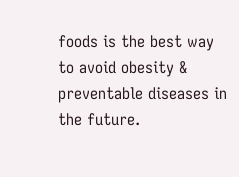foods is the best way to avoid obesity & preventable diseases in the future.